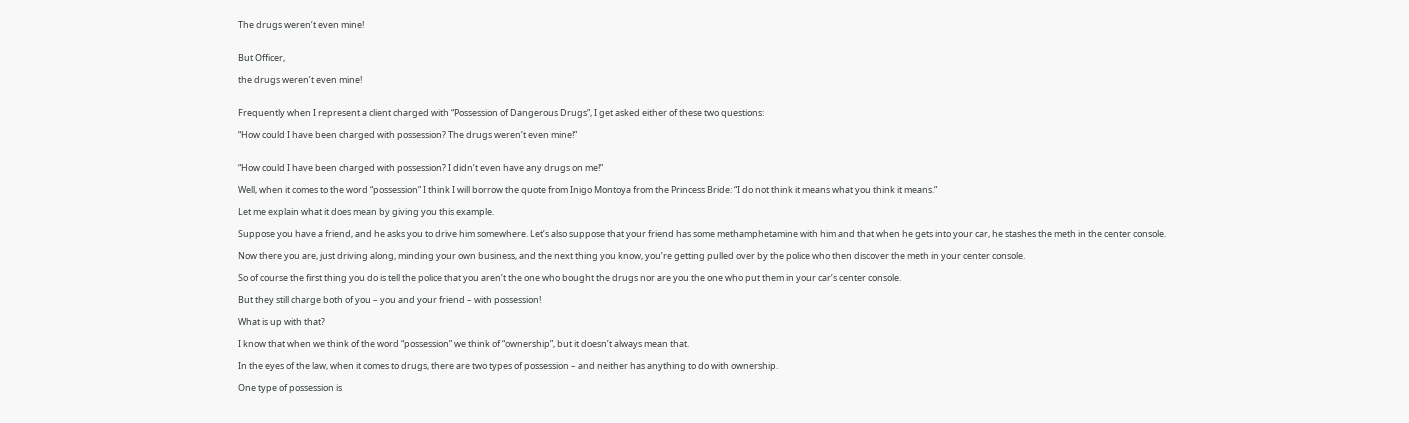The drugs weren’t even mine!


But Officer,

the drugs weren’t even mine!


Frequently when I represent a client charged with “Possession of Dangerous Drugs”, I get asked either of these two questions:

“How could I have been charged with possession? The drugs weren’t even mine!”


“How could I have been charged with possession? I didn’t even have any drugs on me!”

Well, when it comes to the word “possession” I think I will borrow the quote from Inigo Montoya from the Princess Bride: “I do not think it means what you think it means.”

Let me explain what it does mean by giving you this example.

Suppose you have a friend, and he asks you to drive him somewhere. Let’s also suppose that your friend has some methamphetamine with him and that when he gets into your car, he stashes the meth in the center console.

Now there you are, just driving along, minding your own business, and the next thing you know, you’re getting pulled over by the police who then discover the meth in your center console.

So of course the first thing you do is tell the police that you aren’t the one who bought the drugs nor are you the one who put them in your car’s center console.

But they still charge both of you – you and your friend – with possession!

What is up with that?

I know that when we think of the word “possession” we think of “ownership”, but it doesn’t always mean that.

In the eyes of the law, when it comes to drugs, there are two types of possession – and neither has anything to do with ownership.

One type of possession is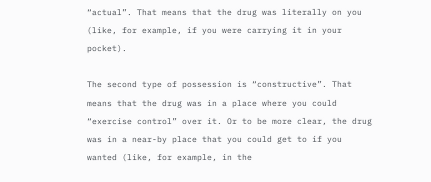“actual”. That means that the drug was literally on you (like, for example, if you were carrying it in your pocket).

The second type of possession is “constructive”. That means that the drug was in a place where you could “exercise control” over it. Or to be more clear, the drug was in a near-by place that you could get to if you wanted (like, for example, in the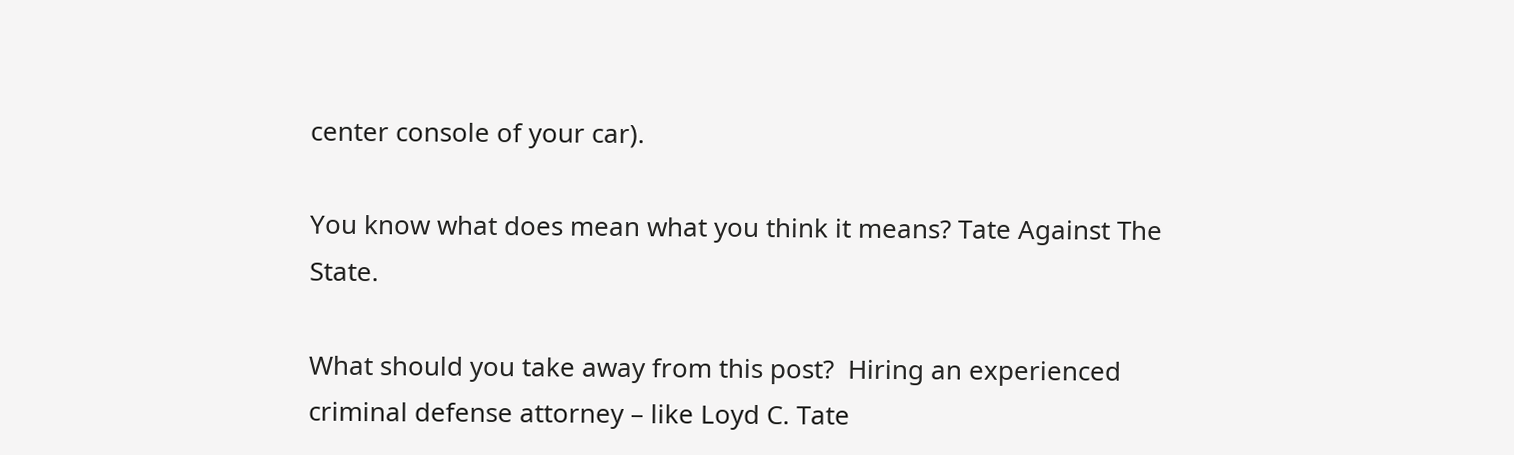center console of your car).

You know what does mean what you think it means? Tate Against The State.

What should you take away from this post?  Hiring an experienced criminal defense attorney – like Loyd C. Tate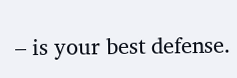– is your best defense.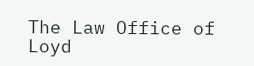The Law Office of Loyd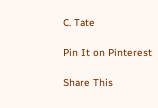C. Tate

Pin It on Pinterest

Share This